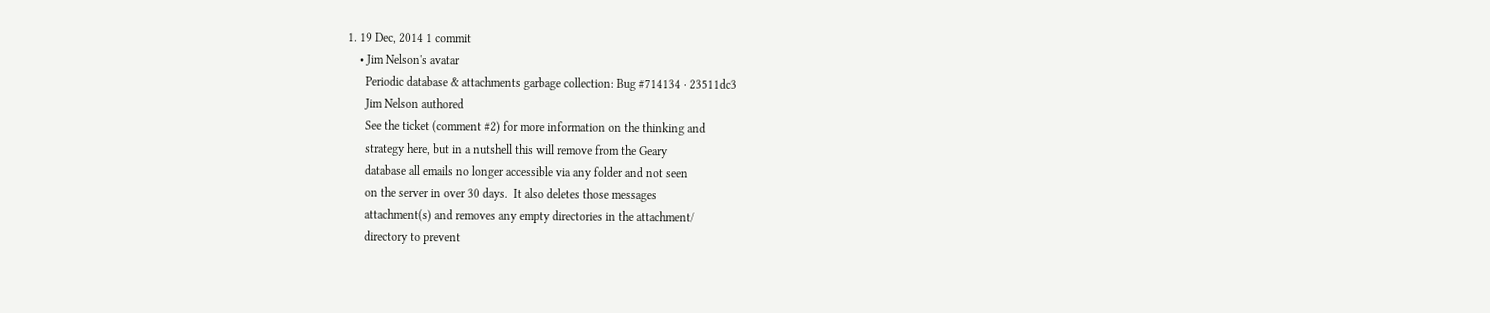1. 19 Dec, 2014 1 commit
    • Jim Nelson's avatar
      Periodic database & attachments garbage collection: Bug #714134 · 23511dc3
      Jim Nelson authored
      See the ticket (comment #2) for more information on the thinking and
      strategy here, but in a nutshell this will remove from the Geary
      database all emails no longer accessible via any folder and not seen
      on the server in over 30 days.  It also deletes those messages
      attachment(s) and removes any empty directories in the attachment/
      directory to prevent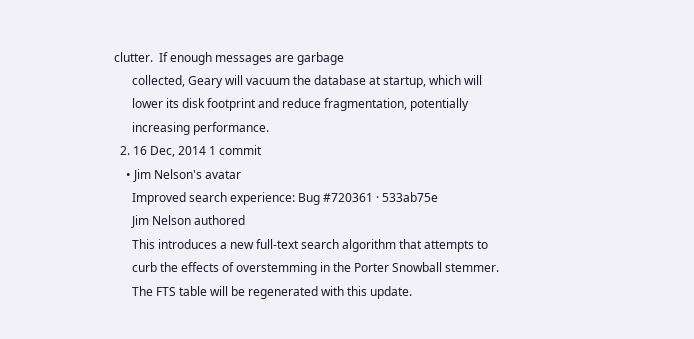clutter.  If enough messages are garbage
      collected, Geary will vacuum the database at startup, which will
      lower its disk footprint and reduce fragmentation, potentially
      increasing performance.
  2. 16 Dec, 2014 1 commit
    • Jim Nelson's avatar
      Improved search experience: Bug #720361 · 533ab75e
      Jim Nelson authored
      This introduces a new full-text search algorithm that attempts to
      curb the effects of overstemming in the Porter Snowball stemmer.
      The FTS table will be regenerated with this update.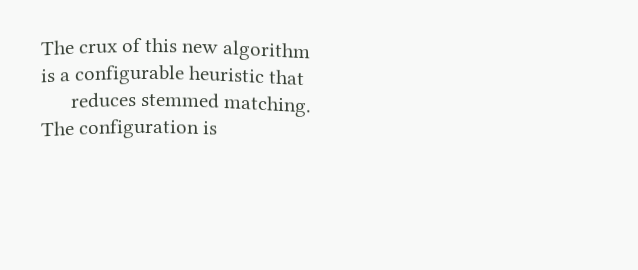The crux of this new algorithm is a configurable heuristic that
      reduces stemmed matching.  The configuration is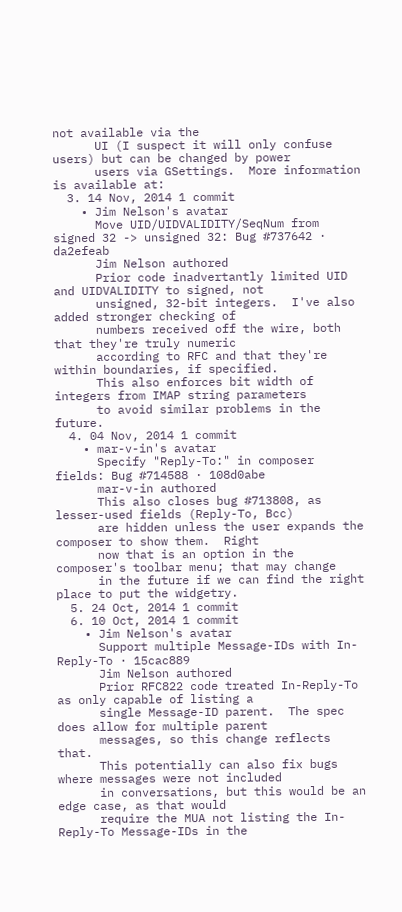not available via the
      UI (I suspect it will only confuse users) but can be changed by power
      users via GSettings.  More information is available at:
  3. 14 Nov, 2014 1 commit
    • Jim Nelson's avatar
      Move UID/UIDVALIDITY/SeqNum from signed 32 -> unsigned 32: Bug #737642 · da2efeab
      Jim Nelson authored
      Prior code inadvertantly limited UID and UIDVALIDITY to signed, not
      unsigned, 32-bit integers.  I've also added stronger checking of
      numbers received off the wire, both that they're truly numeric
      according to RFC and that they're within boundaries, if specified.
      This also enforces bit width of integers from IMAP string parameters
      to avoid similar problems in the future.
  4. 04 Nov, 2014 1 commit
    • mar-v-in's avatar
      Specify "Reply-To:" in composer fields: Bug #714588 · 108d0abe
      mar-v-in authored
      This also closes bug #713808, as lesser-used fields (Reply-To, Bcc)
      are hidden unless the user expands the composer to show them.  Right
      now that is an option in the composer's toolbar menu; that may change
      in the future if we can find the right place to put the widgetry.
  5. 24 Oct, 2014 1 commit
  6. 10 Oct, 2014 1 commit
    • Jim Nelson's avatar
      Support multiple Message-IDs with In-Reply-To · 15cac889
      Jim Nelson authored
      Prior RFC822 code treated In-Reply-To as only capable of listing a
      single Message-ID parent.  The spec does allow for multiple parent
      messages, so this change reflects that.
      This potentially can also fix bugs where messages were not included
      in conversations, but this would be an edge case, as that would
      require the MUA not listing the In-Reply-To Message-IDs in the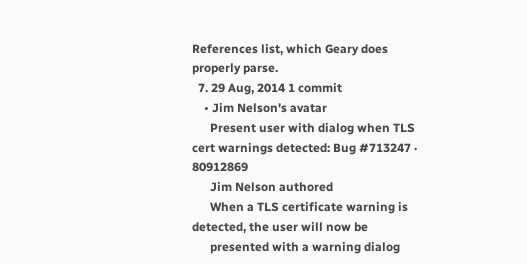References list, which Geary does properly parse.
  7. 29 Aug, 2014 1 commit
    • Jim Nelson's avatar
      Present user with dialog when TLS cert warnings detected: Bug #713247 · 80912869
      Jim Nelson authored
      When a TLS certificate warning is detected, the user will now be
      presented with a warning dialog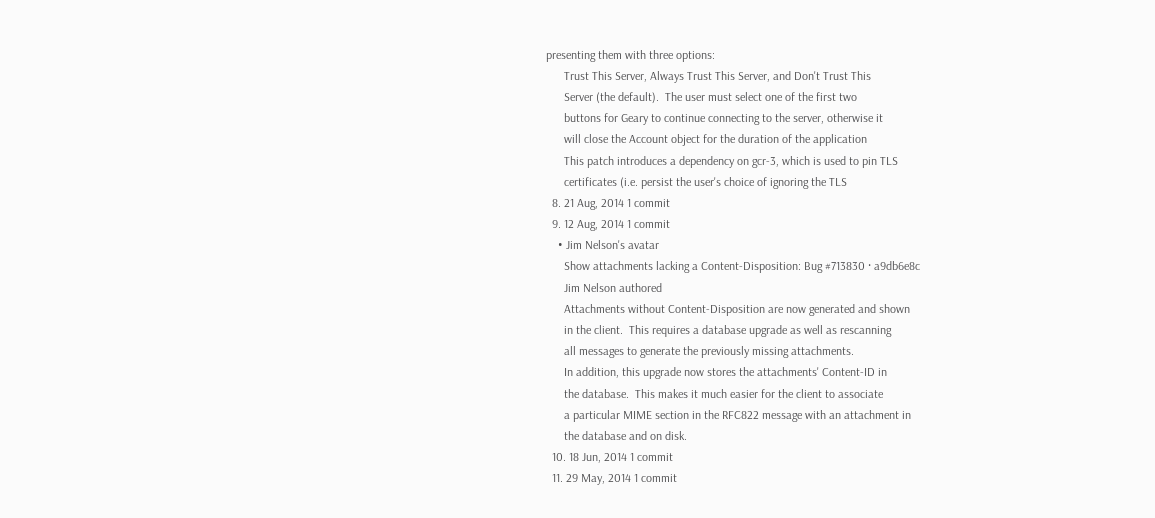presenting them with three options:
      Trust This Server, Always Trust This Server, and Don't Trust This
      Server (the default).  The user must select one of the first two
      buttons for Geary to continue connecting to the server, otherwise it
      will close the Account object for the duration of the application
      This patch introduces a dependency on gcr-3, which is used to pin TLS
      certificates (i.e. persist the user's choice of ignoring the TLS
  8. 21 Aug, 2014 1 commit
  9. 12 Aug, 2014 1 commit
    • Jim Nelson's avatar
      Show attachments lacking a Content-Disposition: Bug #713830 · a9db6e8c
      Jim Nelson authored
      Attachments without Content-Disposition are now generated and shown
      in the client.  This requires a database upgrade as well as rescanning
      all messages to generate the previously missing attachments.
      In addition, this upgrade now stores the attachments' Content-ID in
      the database.  This makes it much easier for the client to associate
      a particular MIME section in the RFC822 message with an attachment in
      the database and on disk.
  10. 18 Jun, 2014 1 commit
  11. 29 May, 2014 1 commit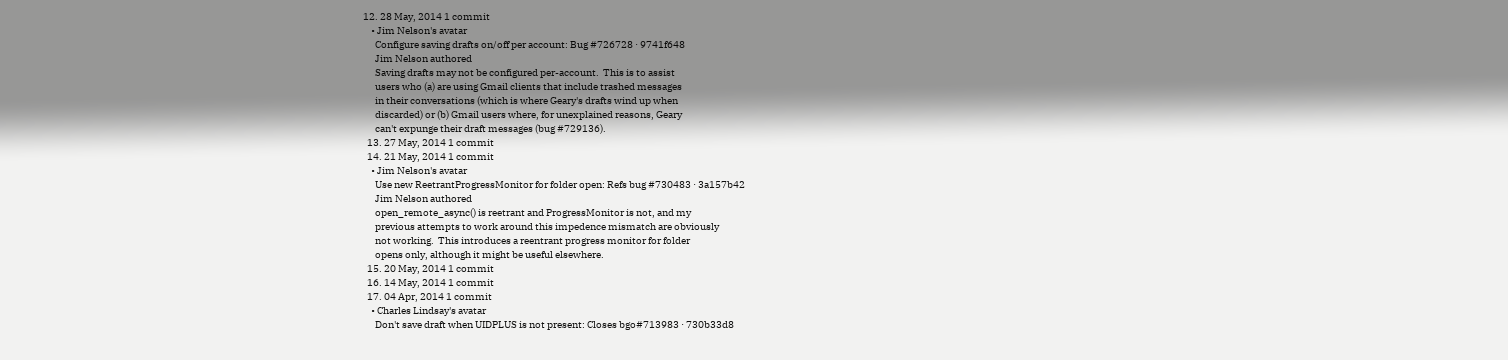12. 28 May, 2014 1 commit
    • Jim Nelson's avatar
      Configure saving drafts on/off per account: Bug #726728 · 9741f648
      Jim Nelson authored
      Saving drafts may not be configured per-account.  This is to assist
      users who (a) are using Gmail clients that include trashed messages
      in their conversations (which is where Geary's drafts wind up when
      discarded) or (b) Gmail users where, for unexplained reasons, Geary
      can't expunge their draft messages (bug #729136).
  13. 27 May, 2014 1 commit
  14. 21 May, 2014 1 commit
    • Jim Nelson's avatar
      Use new ReetrantProgressMonitor for folder open: Refs bug #730483 · 3a157b42
      Jim Nelson authored
      open_remote_async() is reetrant and ProgressMonitor is not, and my
      previous attempts to work around this impedence mismatch are obviously
      not working.  This introduces a reentrant progress monitor for folder
      opens only, although it might be useful elsewhere.
  15. 20 May, 2014 1 commit
  16. 14 May, 2014 1 commit
  17. 04 Apr, 2014 1 commit
    • Charles Lindsay's avatar
      Don't save draft when UIDPLUS is not present: Closes bgo#713983 · 730b33d8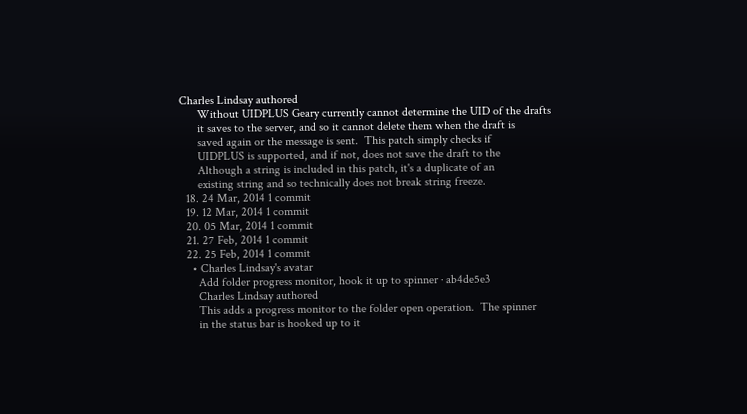Charles Lindsay authored
      Without UIDPLUS Geary currently cannot determine the UID of the drafts
      it saves to the server, and so it cannot delete them when the draft is
      saved again or the message is sent.  This patch simply checks if
      UIDPLUS is supported, and if not, does not save the draft to the
      Although a string is included in this patch, it's a duplicate of an
      existing string and so technically does not break string freeze.
  18. 24 Mar, 2014 1 commit
  19. 12 Mar, 2014 1 commit
  20. 05 Mar, 2014 1 commit
  21. 27 Feb, 2014 1 commit
  22. 25 Feb, 2014 1 commit
    • Charles Lindsay's avatar
      Add folder progress monitor, hook it up to spinner · ab4de5e3
      Charles Lindsay authored
      This adds a progress monitor to the folder open operation.  The spinner
      in the status bar is hooked up to it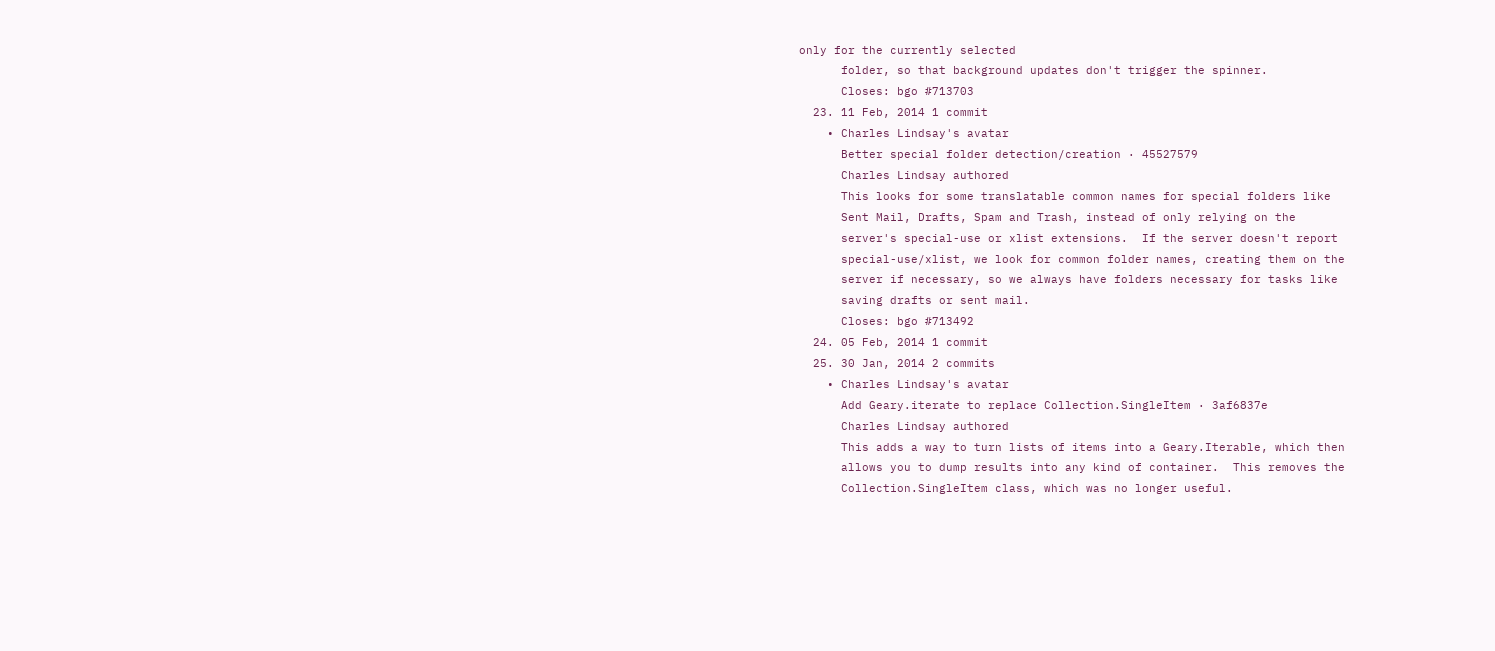only for the currently selected
      folder, so that background updates don't trigger the spinner.
      Closes: bgo #713703
  23. 11 Feb, 2014 1 commit
    • Charles Lindsay's avatar
      Better special folder detection/creation · 45527579
      Charles Lindsay authored
      This looks for some translatable common names for special folders like
      Sent Mail, Drafts, Spam and Trash, instead of only relying on the
      server's special-use or xlist extensions.  If the server doesn't report
      special-use/xlist, we look for common folder names, creating them on the
      server if necessary, so we always have folders necessary for tasks like
      saving drafts or sent mail.
      Closes: bgo #713492
  24. 05 Feb, 2014 1 commit
  25. 30 Jan, 2014 2 commits
    • Charles Lindsay's avatar
      Add Geary.iterate to replace Collection.SingleItem · 3af6837e
      Charles Lindsay authored
      This adds a way to turn lists of items into a Geary.Iterable, which then
      allows you to dump results into any kind of container.  This removes the
      Collection.SingleItem class, which was no longer useful.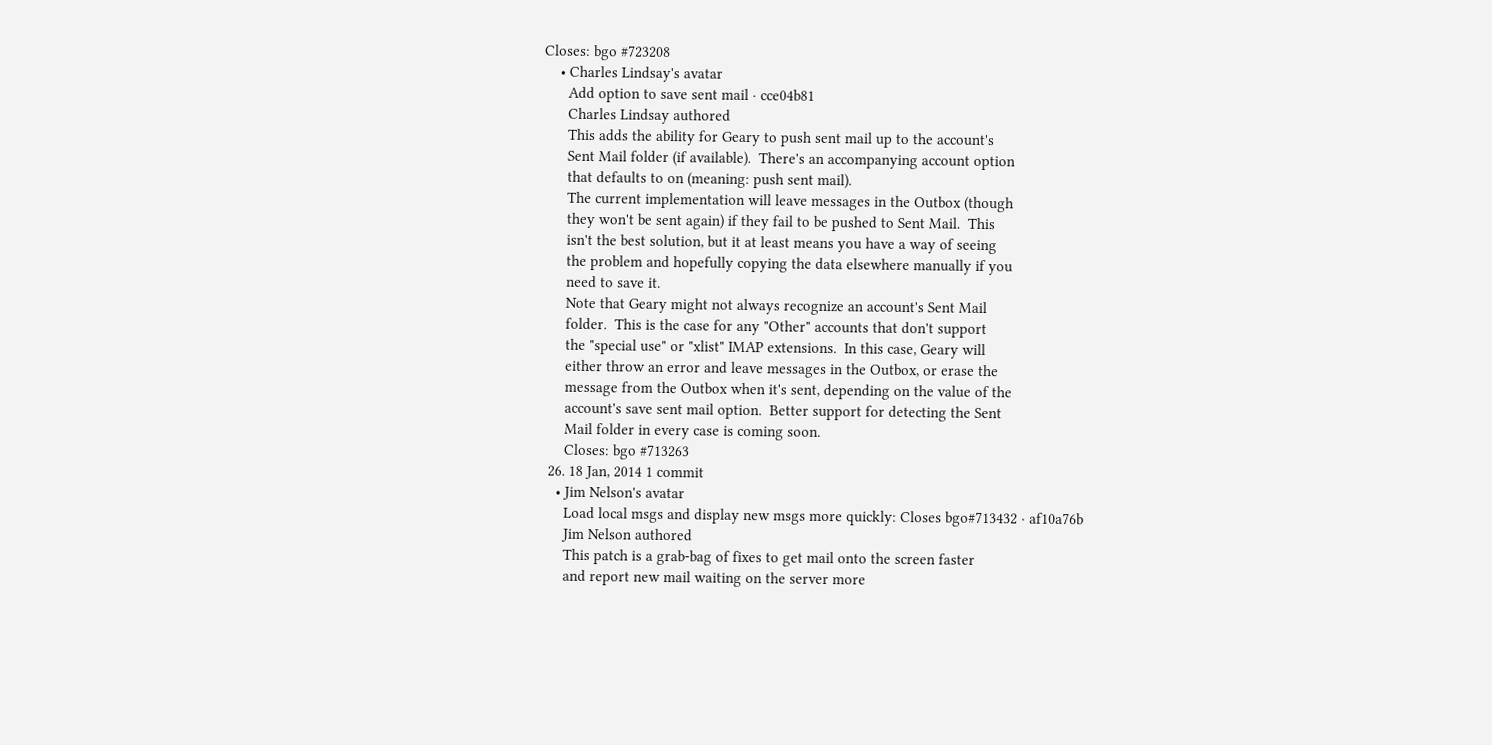Closes: bgo #723208
    • Charles Lindsay's avatar
      Add option to save sent mail · cce04b81
      Charles Lindsay authored
      This adds the ability for Geary to push sent mail up to the account's
      Sent Mail folder (if available).  There's an accompanying account option
      that defaults to on (meaning: push sent mail).
      The current implementation will leave messages in the Outbox (though
      they won't be sent again) if they fail to be pushed to Sent Mail.  This
      isn't the best solution, but it at least means you have a way of seeing
      the problem and hopefully copying the data elsewhere manually if you
      need to save it.
      Note that Geary might not always recognize an account's Sent Mail
      folder.  This is the case for any "Other" accounts that don't support
      the "special use" or "xlist" IMAP extensions.  In this case, Geary will
      either throw an error and leave messages in the Outbox, or erase the
      message from the Outbox when it's sent, depending on the value of the
      account's save sent mail option.  Better support for detecting the Sent
      Mail folder in every case is coming soon.
      Closes: bgo #713263
  26. 18 Jan, 2014 1 commit
    • Jim Nelson's avatar
      Load local msgs and display new msgs more quickly: Closes bgo#713432 · af10a76b
      Jim Nelson authored
      This patch is a grab-bag of fixes to get mail onto the screen faster
      and report new mail waiting on the server more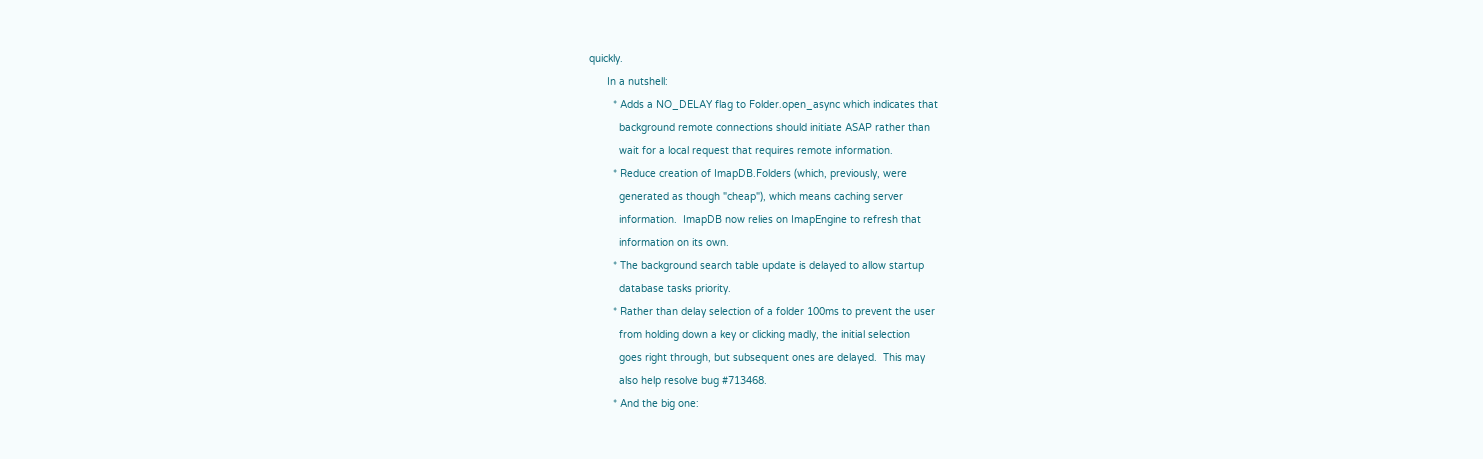quickly.
      In a nutshell:
        * Adds a NO_DELAY flag to Folder.open_async which indicates that
          background remote connections should initiate ASAP rather than
          wait for a local request that requires remote information.
        * Reduce creation of ImapDB.Folders (which, previously, were
          generated as though "cheap"), which means caching server
          information.  ImapDB now relies on ImapEngine to refresh that
          information on its own.
        * The background search table update is delayed to allow startup
          database tasks priority.
        * Rather than delay selection of a folder 100ms to prevent the user
          from holding down a key or clicking madly, the initial selection
          goes right through, but subsequent ones are delayed.  This may
          also help resolve bug #713468.
        * And the big one: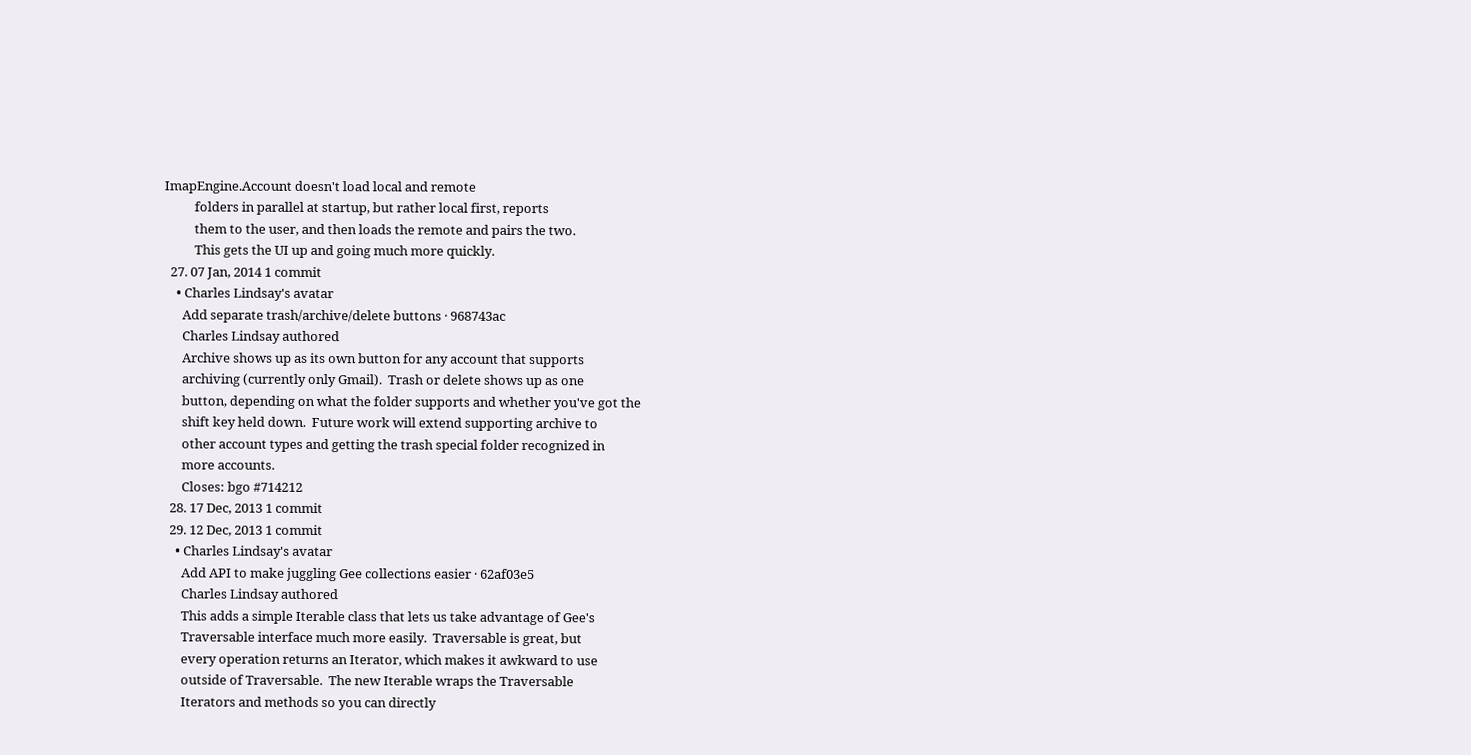ImapEngine.Account doesn't load local and remote
          folders in parallel at startup, but rather local first, reports
          them to the user, and then loads the remote and pairs the two.
          This gets the UI up and going much more quickly.
  27. 07 Jan, 2014 1 commit
    • Charles Lindsay's avatar
      Add separate trash/archive/delete buttons · 968743ac
      Charles Lindsay authored
      Archive shows up as its own button for any account that supports
      archiving (currently only Gmail).  Trash or delete shows up as one
      button, depending on what the folder supports and whether you've got the
      shift key held down.  Future work will extend supporting archive to
      other account types and getting the trash special folder recognized in
      more accounts.
      Closes: bgo #714212
  28. 17 Dec, 2013 1 commit
  29. 12 Dec, 2013 1 commit
    • Charles Lindsay's avatar
      Add API to make juggling Gee collections easier · 62af03e5
      Charles Lindsay authored
      This adds a simple Iterable class that lets us take advantage of Gee's
      Traversable interface much more easily.  Traversable is great, but
      every operation returns an Iterator, which makes it awkward to use
      outside of Traversable.  The new Iterable wraps the Traversable
      Iterators and methods so you can directly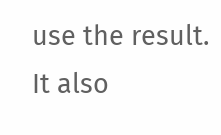use the result.  It also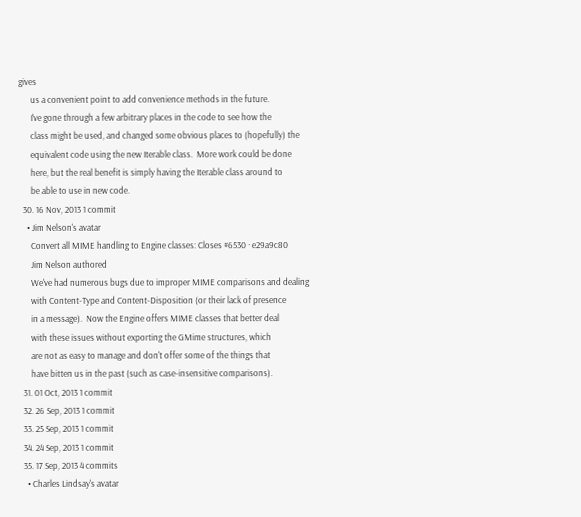gives
      us a convenient point to add convenience methods in the future.
      I've gone through a few arbitrary places in the code to see how the
      class might be used, and changed some obvious places to (hopefully) the
      equivalent code using the new Iterable class.  More work could be done
      here, but the real benefit is simply having the Iterable class around to
      be able to use in new code.
  30. 16 Nov, 2013 1 commit
    • Jim Nelson's avatar
      Convert all MIME handling to Engine classes: Closes #6530 · e29a9c80
      Jim Nelson authored
      We've had numerous bugs due to improper MIME comparisons and dealing
      with Content-Type and Content-Disposition (or their lack of presence
      in a message).  Now the Engine offers MIME classes that better deal
      with these issues without exporting the GMime structures, which
      are not as easy to manage and don't offer some of the things that
      have bitten us in the past (such as case-insensitive comparisons).
  31. 01 Oct, 2013 1 commit
  32. 26 Sep, 2013 1 commit
  33. 25 Sep, 2013 1 commit
  34. 24 Sep, 2013 1 commit
  35. 17 Sep, 2013 4 commits
    • Charles Lindsay's avatar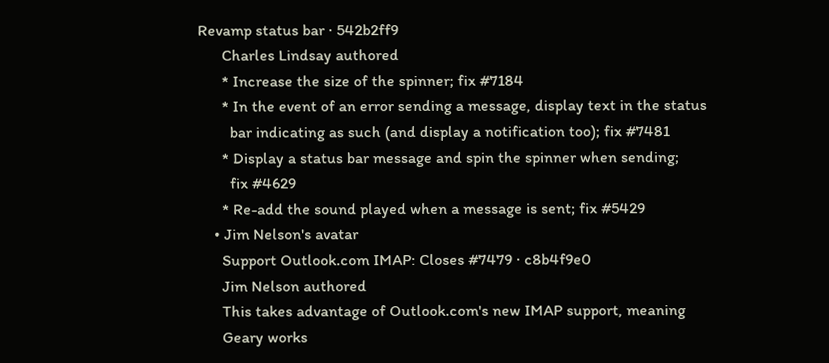Revamp status bar · 542b2ff9
      Charles Lindsay authored
      * Increase the size of the spinner; fix #7184
      * In the event of an error sending a message, display text in the status
        bar indicating as such (and display a notification too); fix #7481
      * Display a status bar message and spin the spinner when sending;
        fix #4629
      * Re-add the sound played when a message is sent; fix #5429
    • Jim Nelson's avatar
      Support Outlook.com IMAP: Closes #7479 · c8b4f9e0
      Jim Nelson authored
      This takes advantage of Outlook.com's new IMAP support, meaning
      Geary works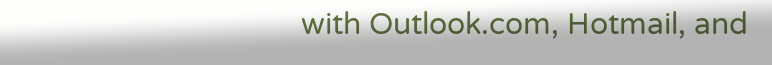with Outlook.com, Hotmail, and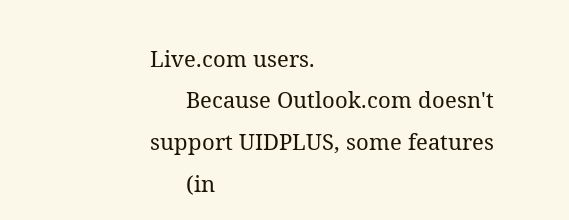Live.com users.
      Because Outlook.com doesn't support UIDPLUS, some features
      (in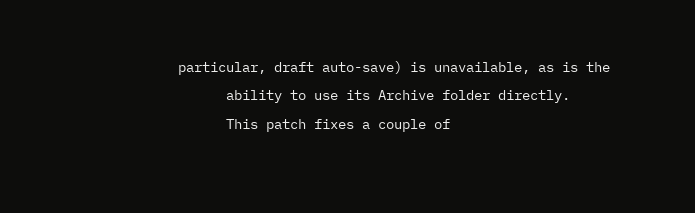particular, draft auto-save) is unavailable, as is the
      ability to use its Archive folder directly.
      This patch fixes a couple of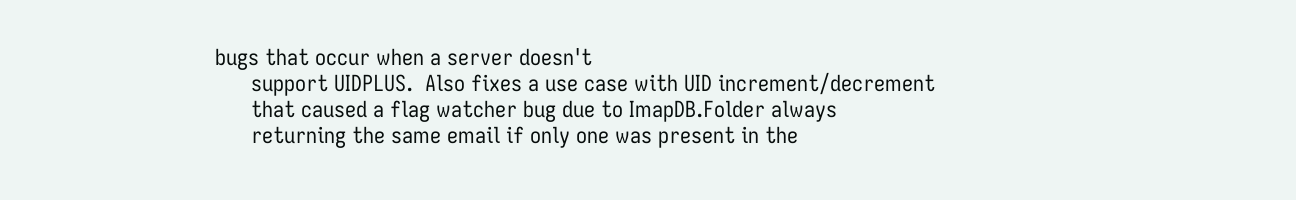bugs that occur when a server doesn't
      support UIDPLUS.  Also fixes a use case with UID increment/decrement
      that caused a flag watcher bug due to ImapDB.Folder always
      returning the same email if only one was present in the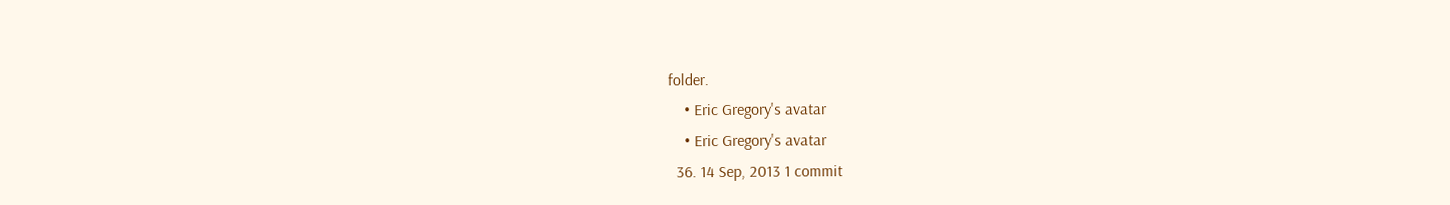folder.
    • Eric Gregory's avatar
    • Eric Gregory's avatar
  36. 14 Sep, 2013 1 commit